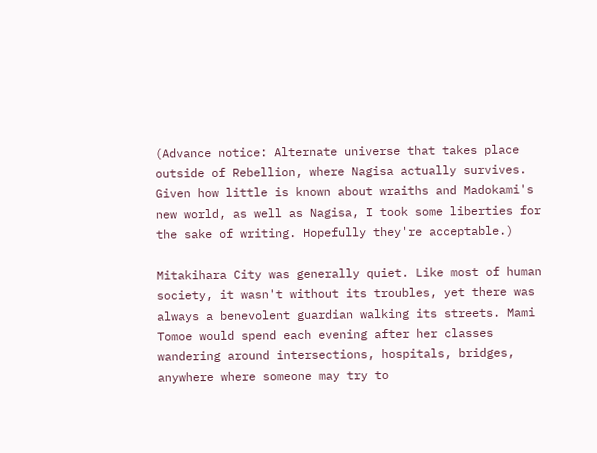(Advance notice: Alternate universe that takes place outside of Rebellion, where Nagisa actually survives. Given how little is known about wraiths and Madokami's new world, as well as Nagisa, I took some liberties for the sake of writing. Hopefully they're acceptable.)

Mitakihara City was generally quiet. Like most of human society, it wasn't without its troubles, yet there was always a benevolent guardian walking its streets. Mami Tomoe would spend each evening after her classes wandering around intersections, hospitals, bridges, anywhere where someone may try to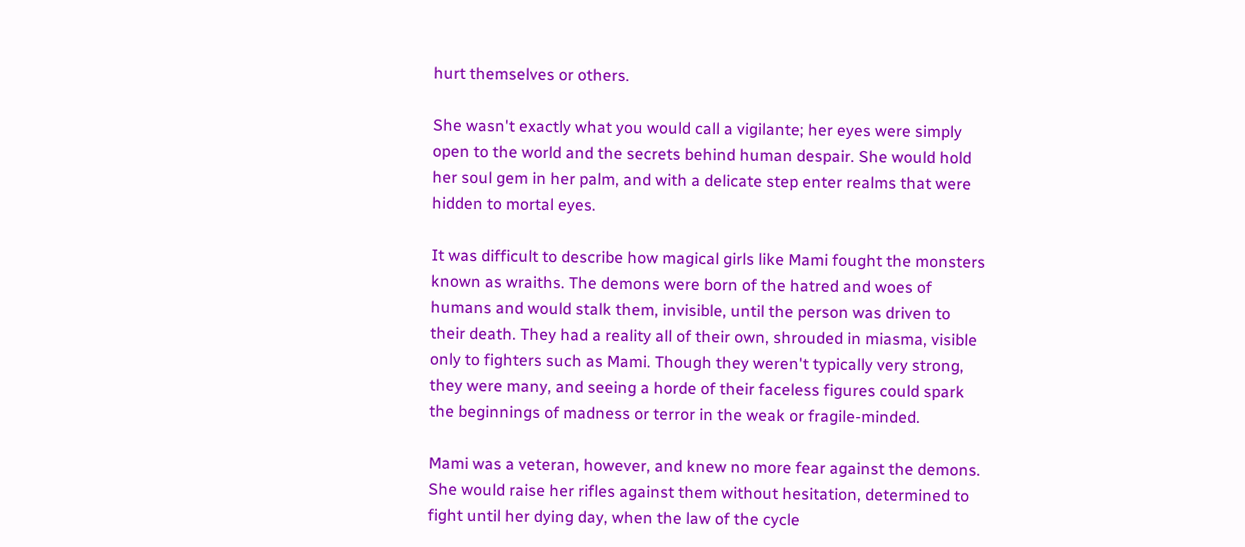hurt themselves or others.

She wasn't exactly what you would call a vigilante; her eyes were simply open to the world and the secrets behind human despair. She would hold her soul gem in her palm, and with a delicate step enter realms that were hidden to mortal eyes.

It was difficult to describe how magical girls like Mami fought the monsters known as wraiths. The demons were born of the hatred and woes of humans and would stalk them, invisible, until the person was driven to their death. They had a reality all of their own, shrouded in miasma, visible only to fighters such as Mami. Though they weren't typically very strong, they were many, and seeing a horde of their faceless figures could spark the beginnings of madness or terror in the weak or fragile-minded.

Mami was a veteran, however, and knew no more fear against the demons. She would raise her rifles against them without hesitation, determined to fight until her dying day, when the law of the cycle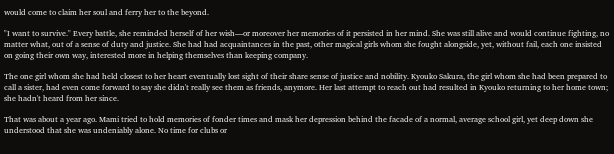would come to claim her soul and ferry her to the beyond.

"I want to survive." Every battle, she reminded herself of her wish—or moreover her memories of it persisted in her mind. She was still alive and would continue fighting, no matter what, out of a sense of duty and justice. She had had acquaintances in the past, other magical girls whom she fought alongside, yet, without fail, each one insisted on going their own way, interested more in helping themselves than keeping company.

The one girl whom she had held closest to her heart eventually lost sight of their share sense of justice and nobility. Kyouko Sakura, the girl whom she had been prepared to call a sister, had even come forward to say she didn't really see them as friends, anymore. Her last attempt to reach out had resulted in Kyouko returning to her home town; she hadn't heard from her since.

That was about a year ago. Mami tried to hold memories of fonder times and mask her depression behind the facade of a normal, average school girl, yet deep down she understood that she was undeniably alone. No time for clubs or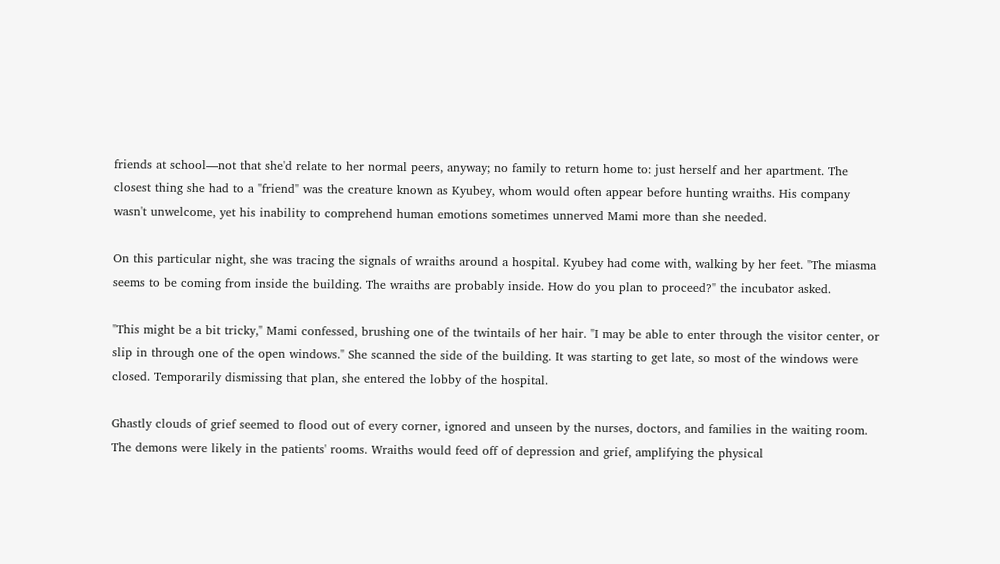friends at school—not that she'd relate to her normal peers, anyway; no family to return home to: just herself and her apartment. The closest thing she had to a "friend" was the creature known as Kyubey, whom would often appear before hunting wraiths. His company wasn't unwelcome, yet his inability to comprehend human emotions sometimes unnerved Mami more than she needed.

On this particular night, she was tracing the signals of wraiths around a hospital. Kyubey had come with, walking by her feet. "The miasma seems to be coming from inside the building. The wraiths are probably inside. How do you plan to proceed?" the incubator asked.

"This might be a bit tricky," Mami confessed, brushing one of the twintails of her hair. "I may be able to enter through the visitor center, or slip in through one of the open windows." She scanned the side of the building. It was starting to get late, so most of the windows were closed. Temporarily dismissing that plan, she entered the lobby of the hospital.

Ghastly clouds of grief seemed to flood out of every corner, ignored and unseen by the nurses, doctors, and families in the waiting room. The demons were likely in the patients' rooms. Wraiths would feed off of depression and grief, amplifying the physical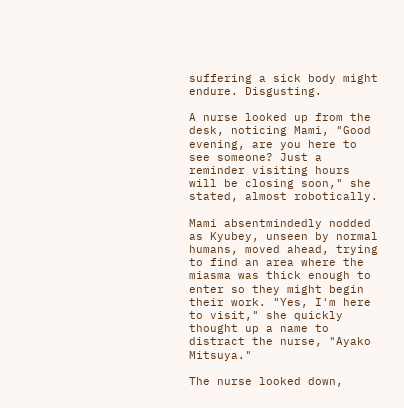suffering a sick body might endure. Disgusting.

A nurse looked up from the desk, noticing Mami, "Good evening, are you here to see someone? Just a reminder visiting hours will be closing soon," she stated, almost robotically.

Mami absentmindedly nodded as Kyubey, unseen by normal humans, moved ahead, trying to find an area where the miasma was thick enough to enter so they might begin their work. "Yes, I'm here to visit," she quickly thought up a name to distract the nurse, "Ayako Mitsuya."

The nurse looked down,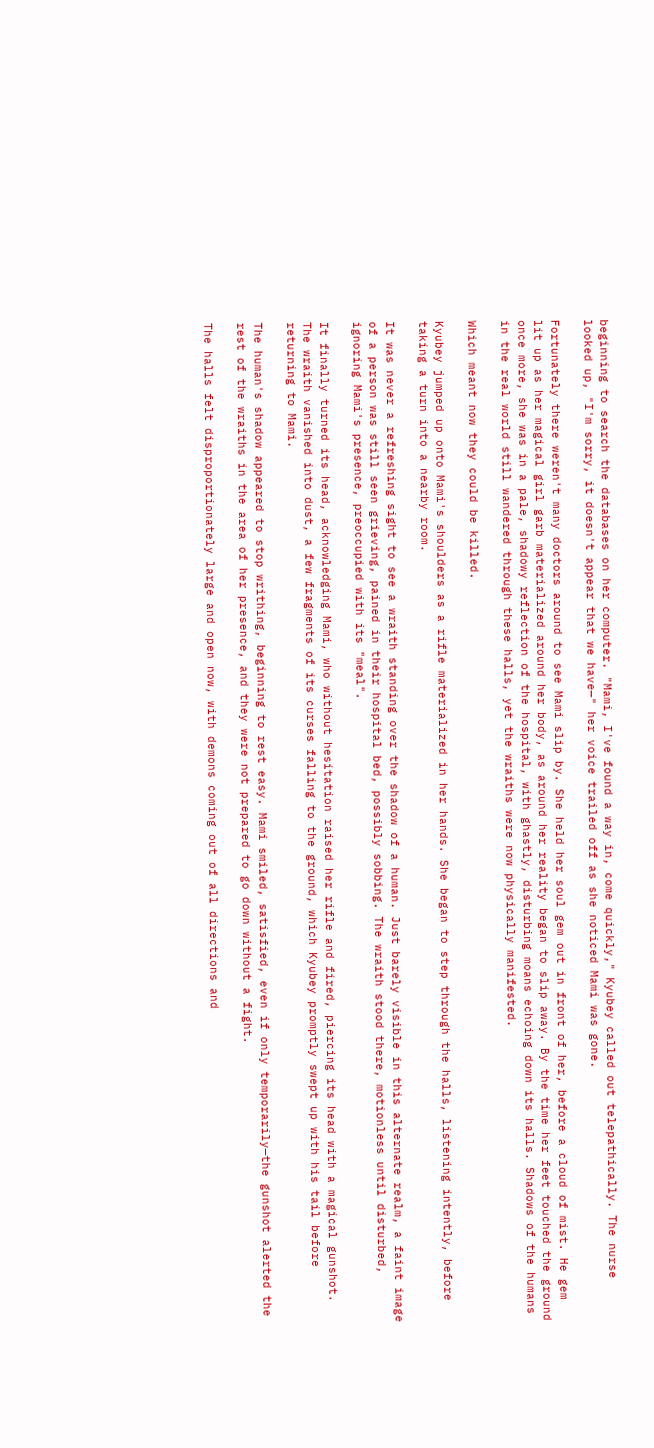beginning to search the databases on her computer. "Mami, I've found a way in, come quickly," Kyubey called out telepathically. The nurse looked up, "I'm sorry, it doesn't appear that we have—" her voice trailed off as she noticed Mami was gone.

Fortunately there weren't many doctors around to see Mami slip by. She held her soul gem out in front of her, before a cloud of mist. He gem lit up as her magical girl garb materialized around her body, as around her reality began to slip away. By the time her feet touched the ground once more, she was in a pale, shadowy reflection of the hospital, with ghastly, disturbing moans echoing down its halls. Shadows of the humans in the real world still wandered through these halls, yet the wraiths were now physically manifested.

Which meant now they could be killed.

Kyubey jumped up onto Mami's shoulders as a rifle materialized in her hands. She began to step through the halls, listening intently, before taking a turn into a nearby room.

It was never a refreshing sight to see a wraith standing over the shadow of a human. Just barely visible in this alternate realm, a faint image of a person was still seen grieving, pained in their hospital bed, possibly sobbing. The wraith stood there, motionless until disturbed, ignoring Mami's presence, preoccupied with its "meal".

It finally turned its head, acknowledging Mami, who without hesitation raised her rifle and fired, piercing its head with a magical gunshot. The wraith vanished into dust, a few fragments of its curses falling to the ground, which Kyubey promptly swept up with his tail before returning to Mami.

The human's shadow appeared to stop writhing, beginning to rest easy. Mami smiled, satisfied, even if only temporarily—the gunshot alerted the rest of the wraiths in the area of her presence, and they were not prepared to go down without a fight.

The halls felt disproportionately large and open now, with demons coming out of all directions and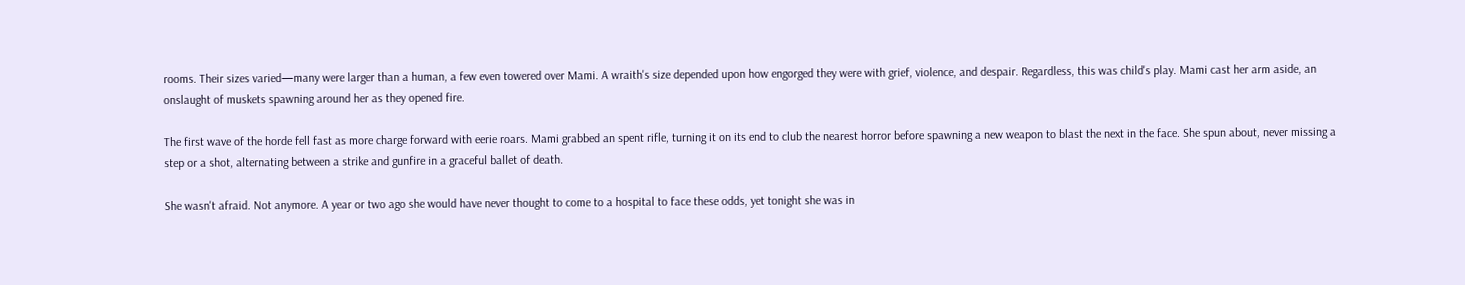rooms. Their sizes varied—many were larger than a human, a few even towered over Mami. A wraith's size depended upon how engorged they were with grief, violence, and despair. Regardless, this was child's play. Mami cast her arm aside, an onslaught of muskets spawning around her as they opened fire.

The first wave of the horde fell fast as more charge forward with eerie roars. Mami grabbed an spent rifle, turning it on its end to club the nearest horror before spawning a new weapon to blast the next in the face. She spun about, never missing a step or a shot, alternating between a strike and gunfire in a graceful ballet of death.

She wasn't afraid. Not anymore. A year or two ago she would have never thought to come to a hospital to face these odds, yet tonight she was in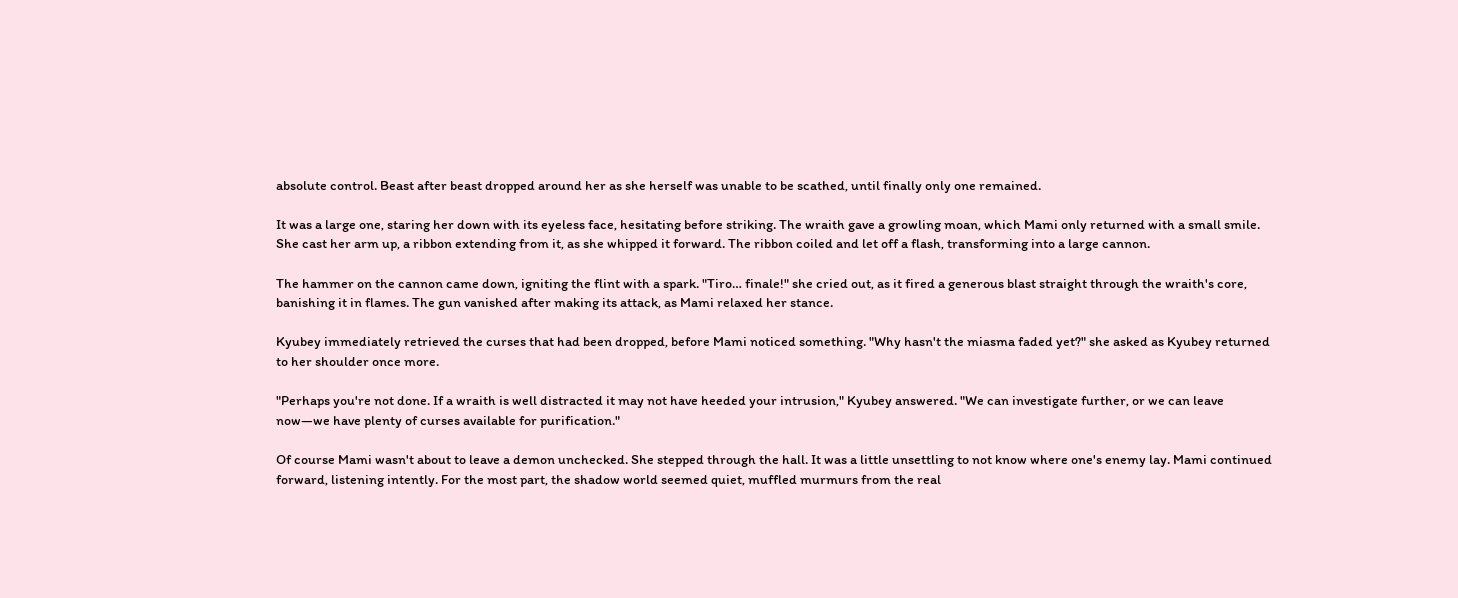absolute control. Beast after beast dropped around her as she herself was unable to be scathed, until finally only one remained.

It was a large one, staring her down with its eyeless face, hesitating before striking. The wraith gave a growling moan, which Mami only returned with a small smile. She cast her arm up, a ribbon extending from it, as she whipped it forward. The ribbon coiled and let off a flash, transforming into a large cannon.

The hammer on the cannon came down, igniting the flint with a spark. "Tiro… finale!" she cried out, as it fired a generous blast straight through the wraith's core, banishing it in flames. The gun vanished after making its attack, as Mami relaxed her stance.

Kyubey immediately retrieved the curses that had been dropped, before Mami noticed something. "Why hasn't the miasma faded yet?" she asked as Kyubey returned to her shoulder once more.

"Perhaps you're not done. If a wraith is well distracted it may not have heeded your intrusion," Kyubey answered. "We can investigate further, or we can leave now—we have plenty of curses available for purification."

Of course Mami wasn't about to leave a demon unchecked. She stepped through the hall. It was a little unsettling to not know where one's enemy lay. Mami continued forward, listening intently. For the most part, the shadow world seemed quiet, muffled murmurs from the real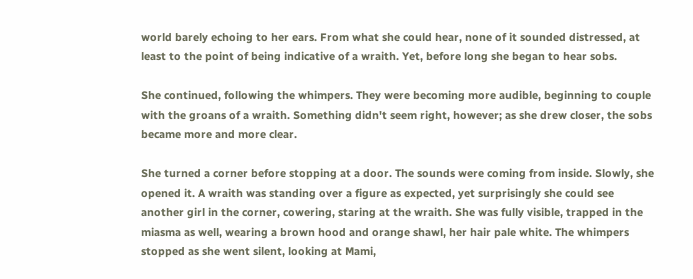world barely echoing to her ears. From what she could hear, none of it sounded distressed, at least to the point of being indicative of a wraith. Yet, before long she began to hear sobs.

She continued, following the whimpers. They were becoming more audible, beginning to couple with the groans of a wraith. Something didn't seem right, however; as she drew closer, the sobs became more and more clear.

She turned a corner before stopping at a door. The sounds were coming from inside. Slowly, she opened it. A wraith was standing over a figure as expected, yet surprisingly she could see another girl in the corner, cowering, staring at the wraith. She was fully visible, trapped in the miasma as well, wearing a brown hood and orange shawl, her hair pale white. The whimpers stopped as she went silent, looking at Mami,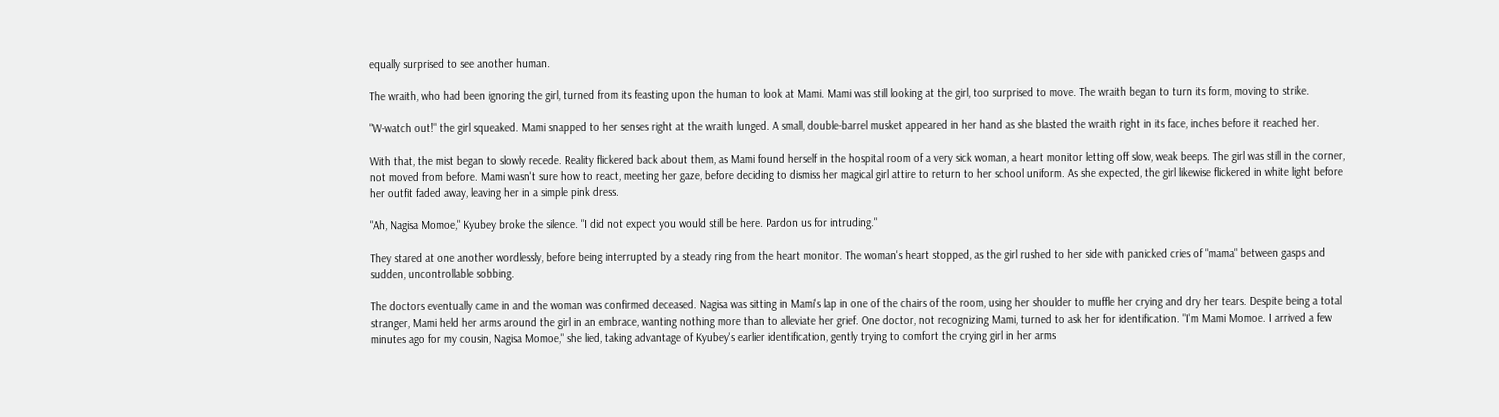equally surprised to see another human.

The wraith, who had been ignoring the girl, turned from its feasting upon the human to look at Mami. Mami was still looking at the girl, too surprised to move. The wraith began to turn its form, moving to strike.

"W-watch out!" the girl squeaked. Mami snapped to her senses right at the wraith lunged. A small, double-barrel musket appeared in her hand as she blasted the wraith right in its face, inches before it reached her.

With that, the mist began to slowly recede. Reality flickered back about them, as Mami found herself in the hospital room of a very sick woman, a heart monitor letting off slow, weak beeps. The girl was still in the corner, not moved from before. Mami wasn't sure how to react, meeting her gaze, before deciding to dismiss her magical girl attire to return to her school uniform. As she expected, the girl likewise flickered in white light before her outfit faded away, leaving her in a simple pink dress.

"Ah, Nagisa Momoe," Kyubey broke the silence. "I did not expect you would still be here. Pardon us for intruding."

They stared at one another wordlessly, before being interrupted by a steady ring from the heart monitor. The woman's heart stopped, as the girl rushed to her side with panicked cries of "mama" between gasps and sudden, uncontrollable sobbing.

The doctors eventually came in and the woman was confirmed deceased. Nagisa was sitting in Mami's lap in one of the chairs of the room, using her shoulder to muffle her crying and dry her tears. Despite being a total stranger, Mami held her arms around the girl in an embrace, wanting nothing more than to alleviate her grief. One doctor, not recognizing Mami, turned to ask her for identification. "I'm Mami Momoe. I arrived a few minutes ago for my cousin, Nagisa Momoe," she lied, taking advantage of Kyubey's earlier identification, gently trying to comfort the crying girl in her arms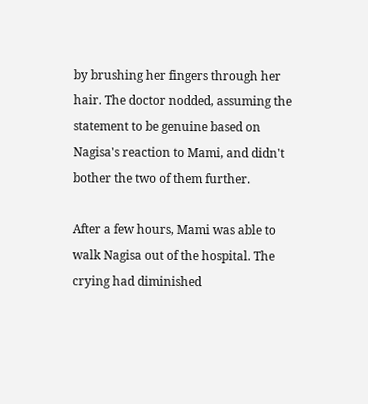by brushing her fingers through her hair. The doctor nodded, assuming the statement to be genuine based on Nagisa's reaction to Mami, and didn't bother the two of them further.

After a few hours, Mami was able to walk Nagisa out of the hospital. The crying had diminished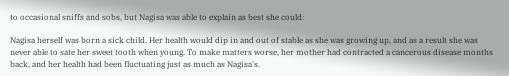to occasional sniffs and sobs, but Nagisa was able to explain as best she could:

Nagisa herself was born a sick child. Her health would dip in and out of stable as she was growing up, and as a result she was never able to sate her sweet tooth when young. To make matters worse, her mother had contracted a cancerous disease months back, and her health had been fluctuating just as much as Nagisa's.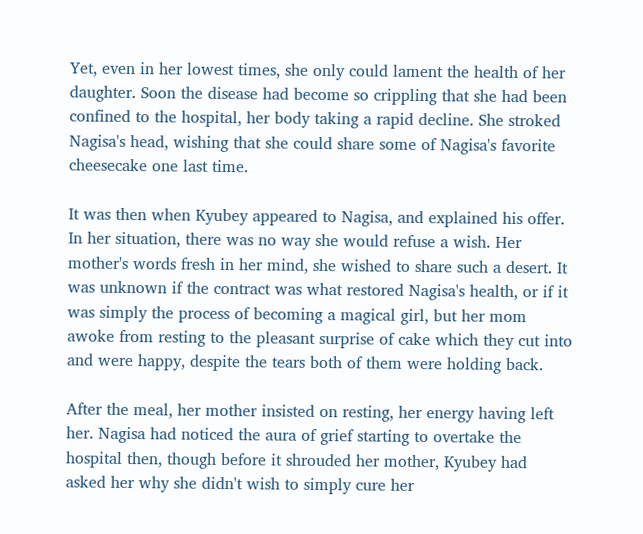Yet, even in her lowest times, she only could lament the health of her daughter. Soon the disease had become so crippling that she had been confined to the hospital, her body taking a rapid decline. She stroked Nagisa's head, wishing that she could share some of Nagisa's favorite cheesecake one last time.

It was then when Kyubey appeared to Nagisa, and explained his offer. In her situation, there was no way she would refuse a wish. Her mother's words fresh in her mind, she wished to share such a desert. It was unknown if the contract was what restored Nagisa's health, or if it was simply the process of becoming a magical girl, but her mom awoke from resting to the pleasant surprise of cake which they cut into and were happy, despite the tears both of them were holding back.

After the meal, her mother insisted on resting, her energy having left her. Nagisa had noticed the aura of grief starting to overtake the hospital then, though before it shrouded her mother, Kyubey had asked her why she didn't wish to simply cure her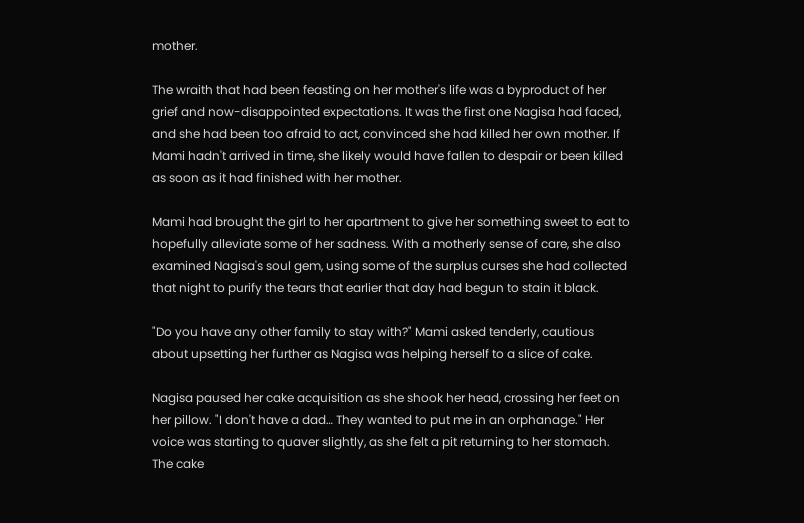mother.

The wraith that had been feasting on her mother's life was a byproduct of her grief and now-disappointed expectations. It was the first one Nagisa had faced, and she had been too afraid to act, convinced she had killed her own mother. If Mami hadn't arrived in time, she likely would have fallen to despair or been killed as soon as it had finished with her mother.

Mami had brought the girl to her apartment to give her something sweet to eat to hopefully alleviate some of her sadness. With a motherly sense of care, she also examined Nagisa's soul gem, using some of the surplus curses she had collected that night to purify the tears that earlier that day had begun to stain it black.

"Do you have any other family to stay with?" Mami asked tenderly, cautious about upsetting her further as Nagisa was helping herself to a slice of cake.

Nagisa paused her cake acquisition as she shook her head, crossing her feet on her pillow. "I don't have a dad… They wanted to put me in an orphanage." Her voice was starting to quaver slightly, as she felt a pit returning to her stomach. The cake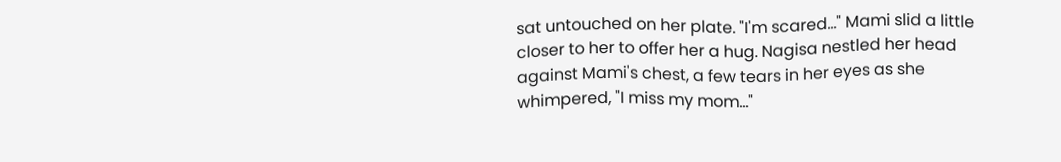sat untouched on her plate. "I'm scared…" Mami slid a little closer to her to offer her a hug. Nagisa nestled her head against Mami's chest, a few tears in her eyes as she whimpered, "I miss my mom…"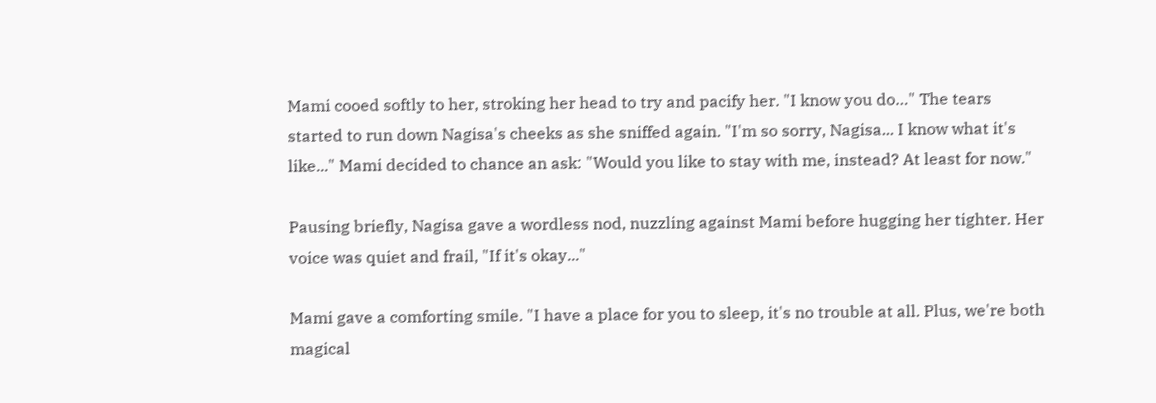Mami cooed softly to her, stroking her head to try and pacify her. "I know you do…" The tears started to run down Nagisa's cheeks as she sniffed again. "I'm so sorry, Nagisa... I know what it's like..." Mami decided to chance an ask: "Would you like to stay with me, instead? At least for now."

Pausing briefly, Nagisa gave a wordless nod, nuzzling against Mami before hugging her tighter. Her voice was quiet and frail, "If it's okay..."

Mami gave a comforting smile. "I have a place for you to sleep, it's no trouble at all. Plus, we're both magical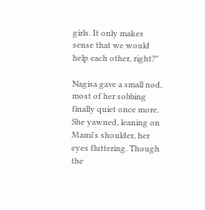girls. It only makes sense that we would help each other, right?"

Nagisa gave a small nod, most of her sobbing finally quiet once more. She yawned, leaning on Mami's shoulder, her eyes fluttering. Though the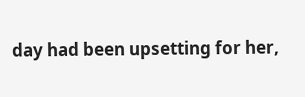day had been upsetting for her,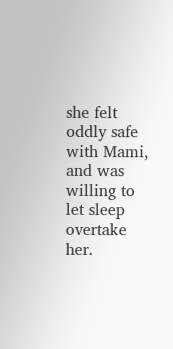she felt oddly safe with Mami, and was willing to let sleep overtake her.